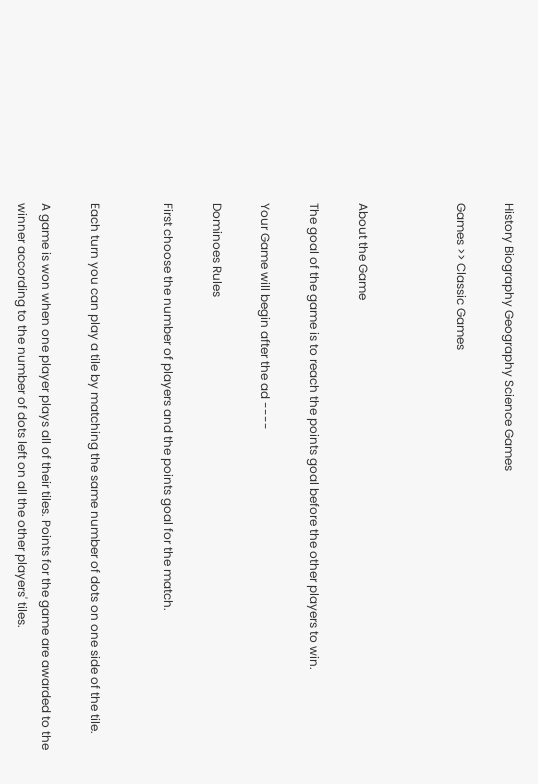History Biography Geography Science Games

Games >> Classic Games



About the Game

The goal of the game is to reach the points goal before the other players to win.

Your Game will begin after the ad ----

Dominoes Rules

First choose the number of players and the points goal for the match.


Each turn you can play a tile by matching the same number of dots on one side of the tile.

A game is won when one player plays all of their tiles. Points for the game are awarded to the winner according to the number of dots left on all the other players' tiles.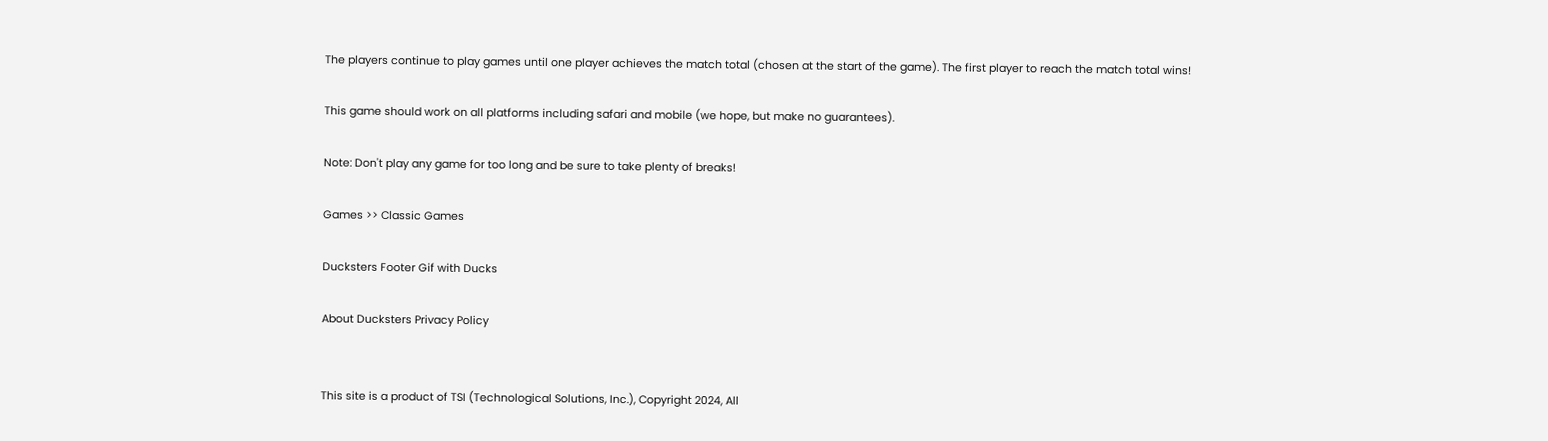The players continue to play games until one player achieves the match total (chosen at the start of the game). The first player to reach the match total wins!

This game should work on all platforms including safari and mobile (we hope, but make no guarantees).

Note: Don't play any game for too long and be sure to take plenty of breaks!

Games >> Classic Games

Ducksters Footer Gif with Ducks

About Ducksters Privacy Policy


This site is a product of TSI (Technological Solutions, Inc.), Copyright 2024, All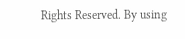Rights Reserved. By using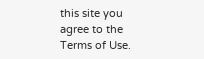this site you agree to the Terms of Use.